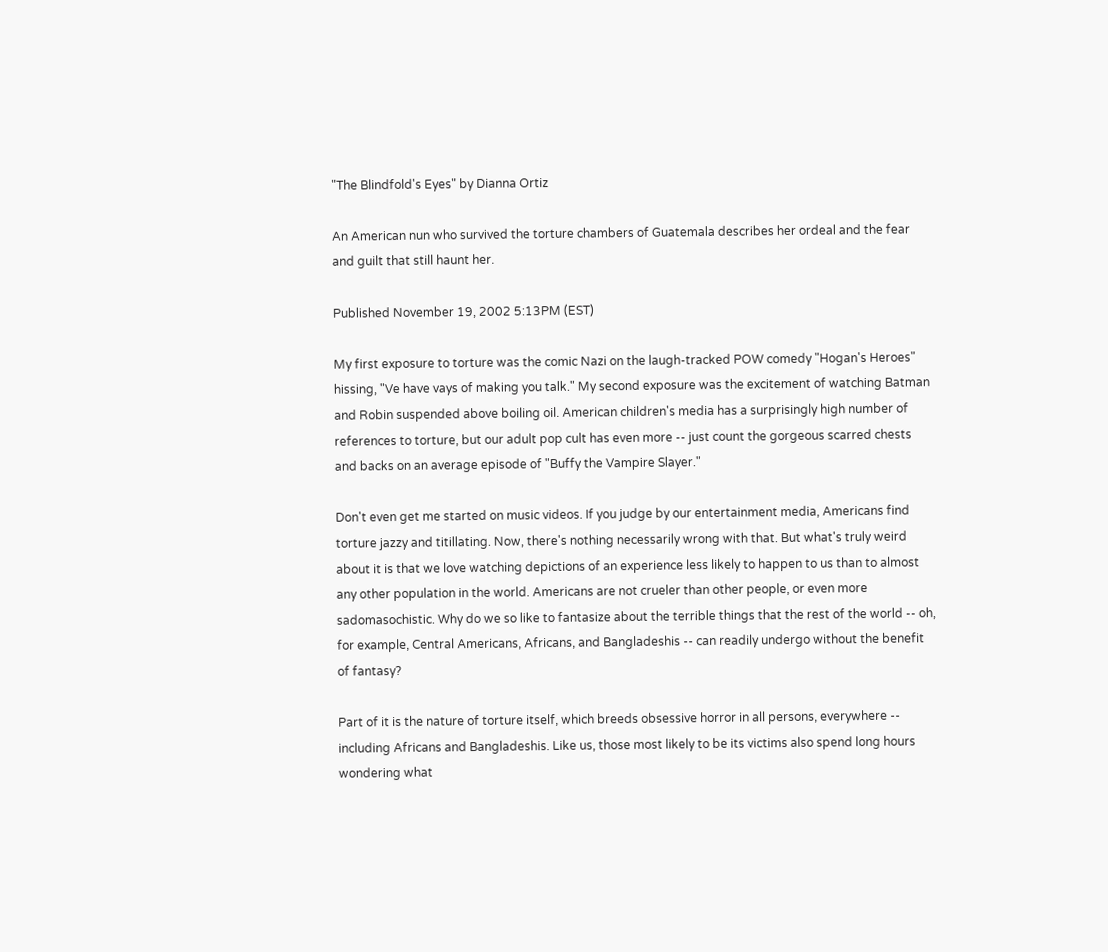"The Blindfold's Eyes" by Dianna Ortiz

An American nun who survived the torture chambers of Guatemala describes her ordeal and the fear and guilt that still haunt her.

Published November 19, 2002 5:13PM (EST)

My first exposure to torture was the comic Nazi on the laugh-tracked POW comedy "Hogan's Heroes" hissing, "Ve have vays of making you talk." My second exposure was the excitement of watching Batman and Robin suspended above boiling oil. American children's media has a surprisingly high number of references to torture, but our adult pop cult has even more -- just count the gorgeous scarred chests and backs on an average episode of "Buffy the Vampire Slayer."

Don't even get me started on music videos. If you judge by our entertainment media, Americans find torture jazzy and titillating. Now, there's nothing necessarily wrong with that. But what's truly weird about it is that we love watching depictions of an experience less likely to happen to us than to almost any other population in the world. Americans are not crueler than other people, or even more sadomasochistic. Why do we so like to fantasize about the terrible things that the rest of the world -- oh, for example, Central Americans, Africans, and Bangladeshis -- can readily undergo without the benefit of fantasy?

Part of it is the nature of torture itself, which breeds obsessive horror in all persons, everywhere -- including Africans and Bangladeshis. Like us, those most likely to be its victims also spend long hours wondering what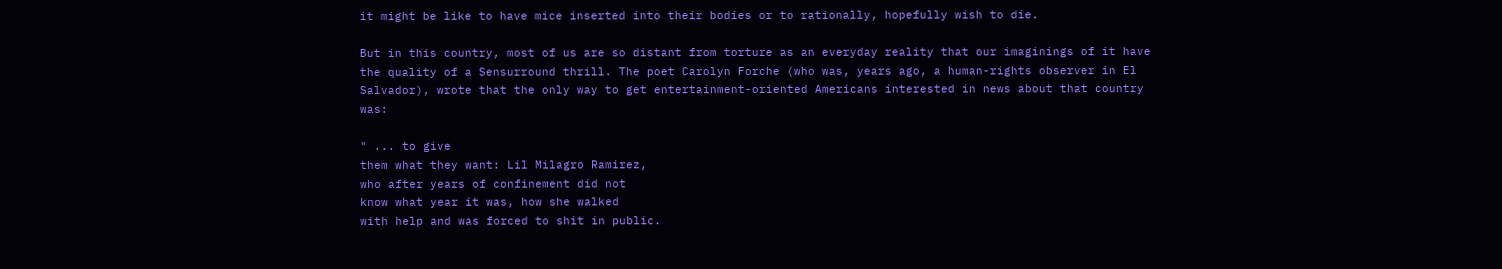it might be like to have mice inserted into their bodies or to rationally, hopefully wish to die.

But in this country, most of us are so distant from torture as an everyday reality that our imaginings of it have the quality of a Sensurround thrill. The poet Carolyn Forche (who was, years ago, a human-rights observer in El Salvador), wrote that the only way to get entertainment-oriented Americans interested in news about that country was:

" ... to give
them what they want: Lil Milagro Ramirez,
who after years of confinement did not
know what year it was, how she walked
with help and was forced to shit in public.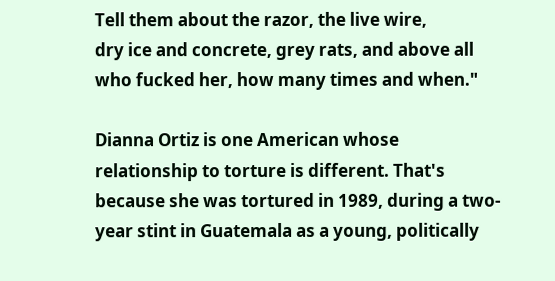Tell them about the razor, the live wire,
dry ice and concrete, grey rats, and above all
who fucked her, how many times and when."

Dianna Ortiz is one American whose relationship to torture is different. That's because she was tortured in 1989, during a two-year stint in Guatemala as a young, politically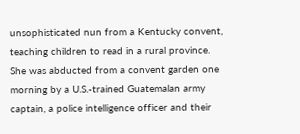unsophisticated nun from a Kentucky convent, teaching children to read in a rural province. She was abducted from a convent garden one morning by a U.S.-trained Guatemalan army captain, a police intelligence officer and their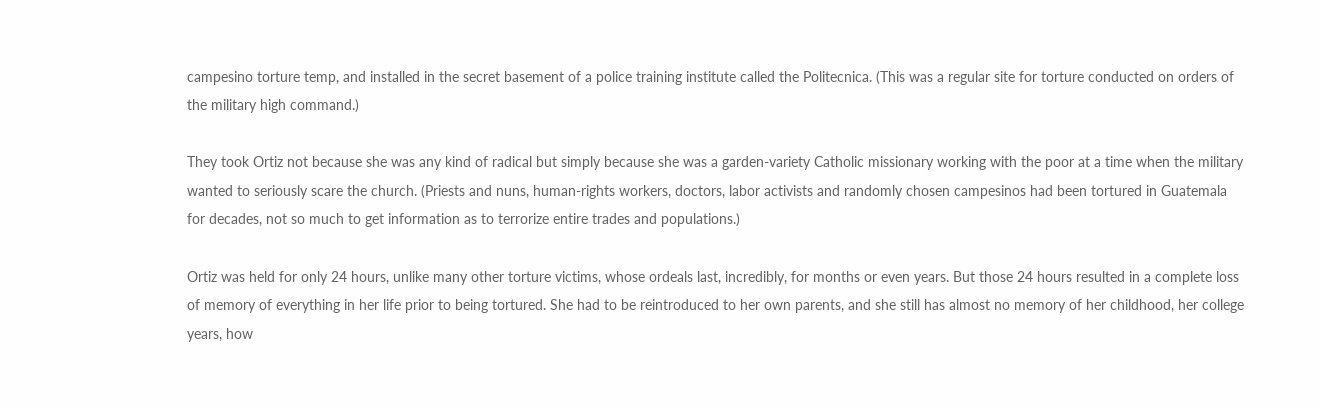campesino torture temp, and installed in the secret basement of a police training institute called the Politecnica. (This was a regular site for torture conducted on orders of the military high command.)

They took Ortiz not because she was any kind of radical but simply because she was a garden-variety Catholic missionary working with the poor at a time when the military wanted to seriously scare the church. (Priests and nuns, human-rights workers, doctors, labor activists and randomly chosen campesinos had been tortured in Guatemala for decades, not so much to get information as to terrorize entire trades and populations.)

Ortiz was held for only 24 hours, unlike many other torture victims, whose ordeals last, incredibly, for months or even years. But those 24 hours resulted in a complete loss of memory of everything in her life prior to being tortured. She had to be reintroduced to her own parents, and she still has almost no memory of her childhood, her college years, how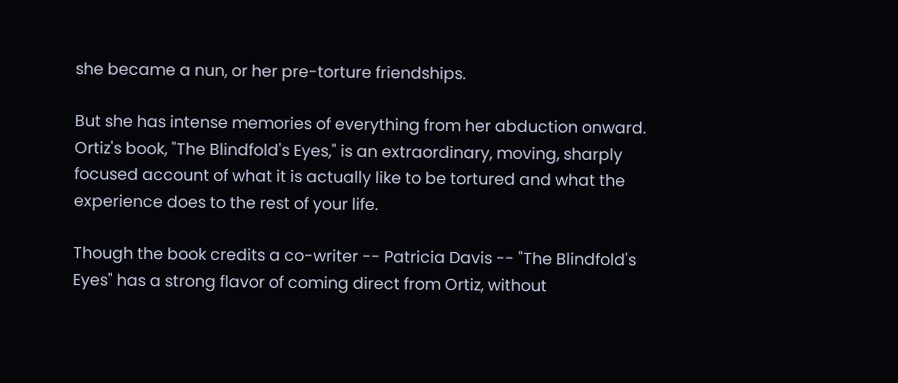she became a nun, or her pre-torture friendships.

But she has intense memories of everything from her abduction onward. Ortiz's book, "The Blindfold's Eyes," is an extraordinary, moving, sharply focused account of what it is actually like to be tortured and what the experience does to the rest of your life.

Though the book credits a co-writer -- Patricia Davis -- "The Blindfold's Eyes" has a strong flavor of coming direct from Ortiz, without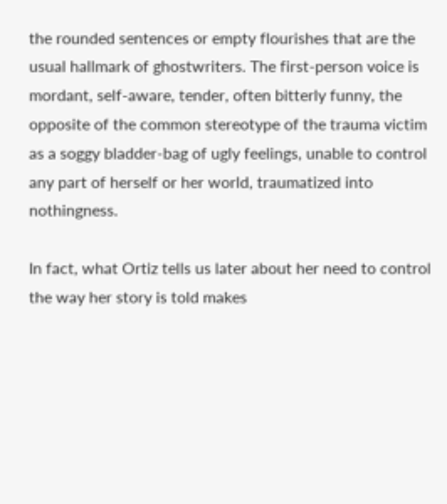the rounded sentences or empty flourishes that are the usual hallmark of ghostwriters. The first-person voice is mordant, self-aware, tender, often bitterly funny, the opposite of the common stereotype of the trauma victim as a soggy bladder-bag of ugly feelings, unable to control any part of herself or her world, traumatized into nothingness.

In fact, what Ortiz tells us later about her need to control the way her story is told makes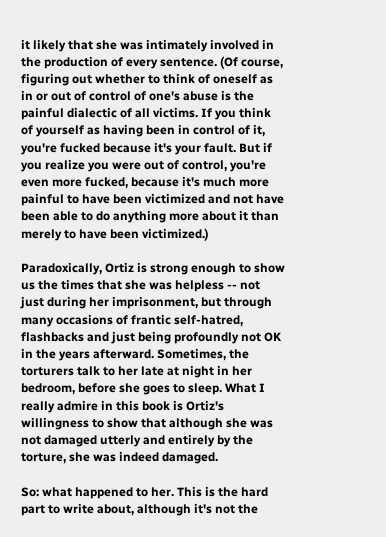it likely that she was intimately involved in the production of every sentence. (Of course, figuring out whether to think of oneself as in or out of control of one's abuse is the painful dialectic of all victims. If you think of yourself as having been in control of it, you're fucked because it's your fault. But if you realize you were out of control, you're even more fucked, because it's much more painful to have been victimized and not have been able to do anything more about it than merely to have been victimized.)

Paradoxically, Ortiz is strong enough to show us the times that she was helpless -- not just during her imprisonment, but through many occasions of frantic self-hatred, flashbacks and just being profoundly not OK in the years afterward. Sometimes, the torturers talk to her late at night in her bedroom, before she goes to sleep. What I really admire in this book is Ortiz's willingness to show that although she was not damaged utterly and entirely by the torture, she was indeed damaged.

So: what happened to her. This is the hard part to write about, although it's not the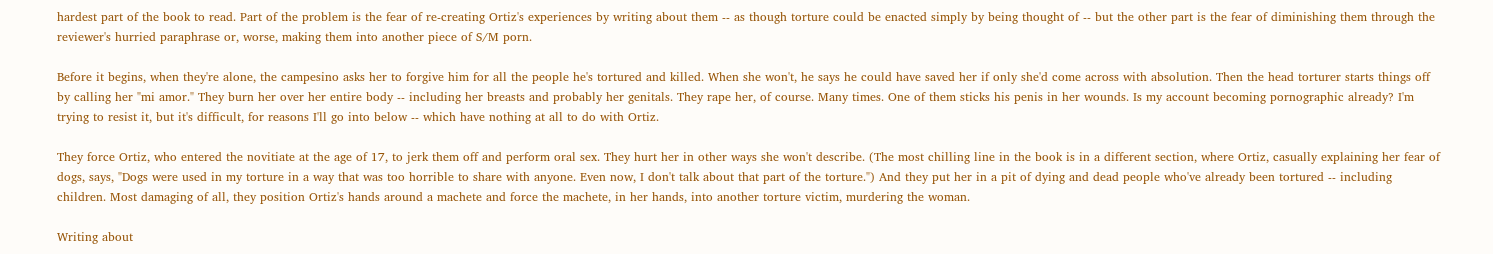hardest part of the book to read. Part of the problem is the fear of re-creating Ortiz's experiences by writing about them -- as though torture could be enacted simply by being thought of -- but the other part is the fear of diminishing them through the reviewer's hurried paraphrase or, worse, making them into another piece of S/M porn.

Before it begins, when they're alone, the campesino asks her to forgive him for all the people he's tortured and killed. When she won't, he says he could have saved her if only she'd come across with absolution. Then the head torturer starts things off by calling her "mi amor." They burn her over her entire body -- including her breasts and probably her genitals. They rape her, of course. Many times. One of them sticks his penis in her wounds. Is my account becoming pornographic already? I'm trying to resist it, but it's difficult, for reasons I'll go into below -- which have nothing at all to do with Ortiz.

They force Ortiz, who entered the novitiate at the age of 17, to jerk them off and perform oral sex. They hurt her in other ways she won't describe. (The most chilling line in the book is in a different section, where Ortiz, casually explaining her fear of dogs, says, "Dogs were used in my torture in a way that was too horrible to share with anyone. Even now, I don't talk about that part of the torture.") And they put her in a pit of dying and dead people who've already been tortured -- including children. Most damaging of all, they position Ortiz's hands around a machete and force the machete, in her hands, into another torture victim, murdering the woman.

Writing about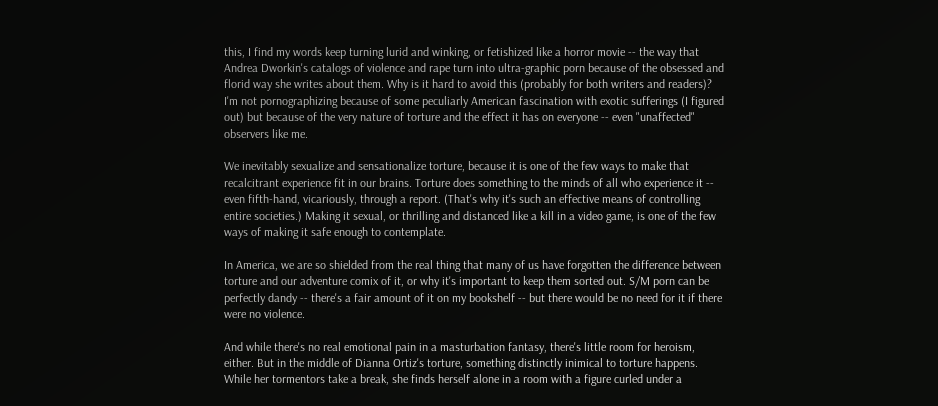this, I find my words keep turning lurid and winking, or fetishized like a horror movie -- the way that Andrea Dworkin's catalogs of violence and rape turn into ultra-graphic porn because of the obsessed and florid way she writes about them. Why is it hard to avoid this (probably for both writers and readers)? I'm not pornographizing because of some peculiarly American fascination with exotic sufferings (I figured out) but because of the very nature of torture and the effect it has on everyone -- even "unaffected" observers like me.

We inevitably sexualize and sensationalize torture, because it is one of the few ways to make that recalcitrant experience fit in our brains. Torture does something to the minds of all who experience it -- even fifth-hand, vicariously, through a report. (That's why it's such an effective means of controlling entire societies.) Making it sexual, or thrilling and distanced like a kill in a video game, is one of the few ways of making it safe enough to contemplate.

In America, we are so shielded from the real thing that many of us have forgotten the difference between torture and our adventure comix of it, or why it's important to keep them sorted out. S/M porn can be perfectly dandy -- there's a fair amount of it on my bookshelf -- but there would be no need for it if there were no violence.

And while there's no real emotional pain in a masturbation fantasy, there's little room for heroism, either. But in the middle of Dianna Ortiz's torture, something distinctly inimical to torture happens. While her tormentors take a break, she finds herself alone in a room with a figure curled under a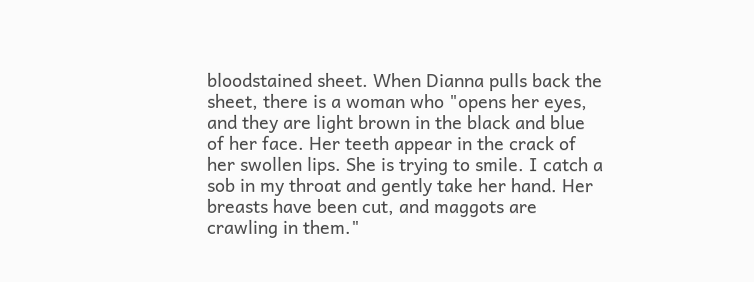bloodstained sheet. When Dianna pulls back the sheet, there is a woman who "opens her eyes, and they are light brown in the black and blue of her face. Her teeth appear in the crack of her swollen lips. She is trying to smile. I catch a sob in my throat and gently take her hand. Her breasts have been cut, and maggots are crawling in them."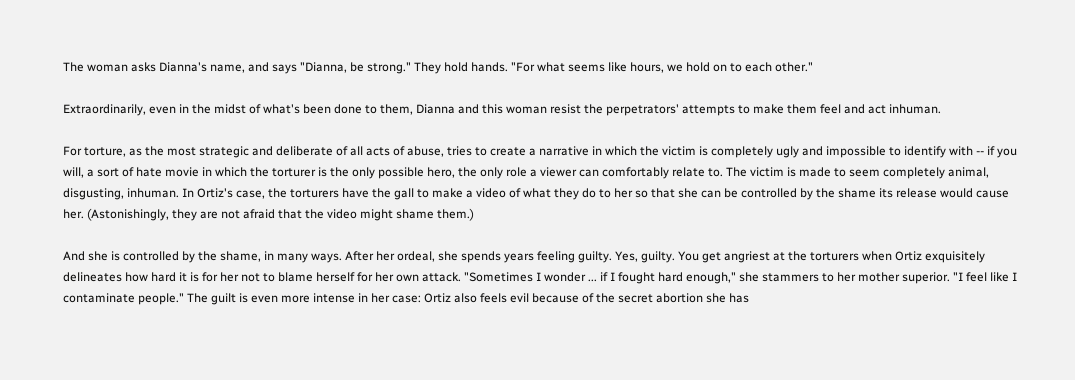The woman asks Dianna's name, and says "Dianna, be strong." They hold hands. "For what seems like hours, we hold on to each other."

Extraordinarily, even in the midst of what's been done to them, Dianna and this woman resist the perpetrators' attempts to make them feel and act inhuman.

For torture, as the most strategic and deliberate of all acts of abuse, tries to create a narrative in which the victim is completely ugly and impossible to identify with -- if you will, a sort of hate movie in which the torturer is the only possible hero, the only role a viewer can comfortably relate to. The victim is made to seem completely animal, disgusting, inhuman. In Ortiz's case, the torturers have the gall to make a video of what they do to her so that she can be controlled by the shame its release would cause her. (Astonishingly, they are not afraid that the video might shame them.)

And she is controlled by the shame, in many ways. After her ordeal, she spends years feeling guilty. Yes, guilty. You get angriest at the torturers when Ortiz exquisitely delineates how hard it is for her not to blame herself for her own attack. "Sometimes I wonder ... if I fought hard enough," she stammers to her mother superior. "I feel like I contaminate people." The guilt is even more intense in her case: Ortiz also feels evil because of the secret abortion she has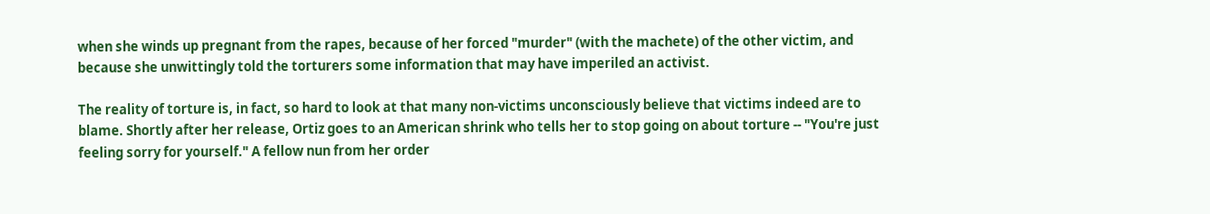when she winds up pregnant from the rapes, because of her forced "murder" (with the machete) of the other victim, and because she unwittingly told the torturers some information that may have imperiled an activist.

The reality of torture is, in fact, so hard to look at that many non-victims unconsciously believe that victims indeed are to blame. Shortly after her release, Ortiz goes to an American shrink who tells her to stop going on about torture -- "You're just feeling sorry for yourself." A fellow nun from her order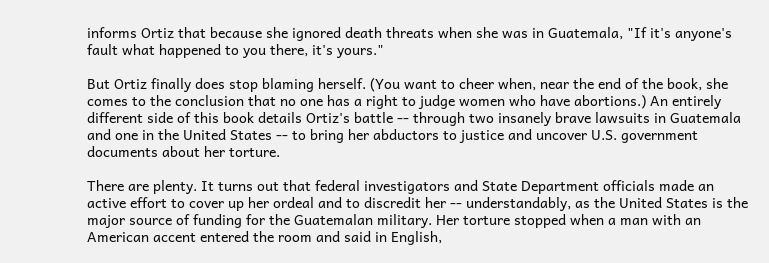informs Ortiz that because she ignored death threats when she was in Guatemala, "If it's anyone's fault what happened to you there, it's yours."

But Ortiz finally does stop blaming herself. (You want to cheer when, near the end of the book, she comes to the conclusion that no one has a right to judge women who have abortions.) An entirely different side of this book details Ortiz's battle -- through two insanely brave lawsuits in Guatemala and one in the United States -- to bring her abductors to justice and uncover U.S. government documents about her torture.

There are plenty. It turns out that federal investigators and State Department officials made an active effort to cover up her ordeal and to discredit her -- understandably, as the United States is the major source of funding for the Guatemalan military. Her torture stopped when a man with an American accent entered the room and said in English,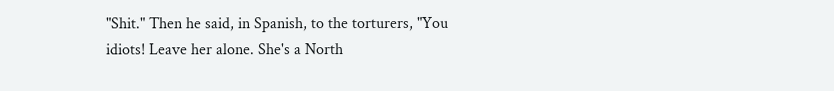"Shit." Then he said, in Spanish, to the torturers, "You idiots! Leave her alone. She's a North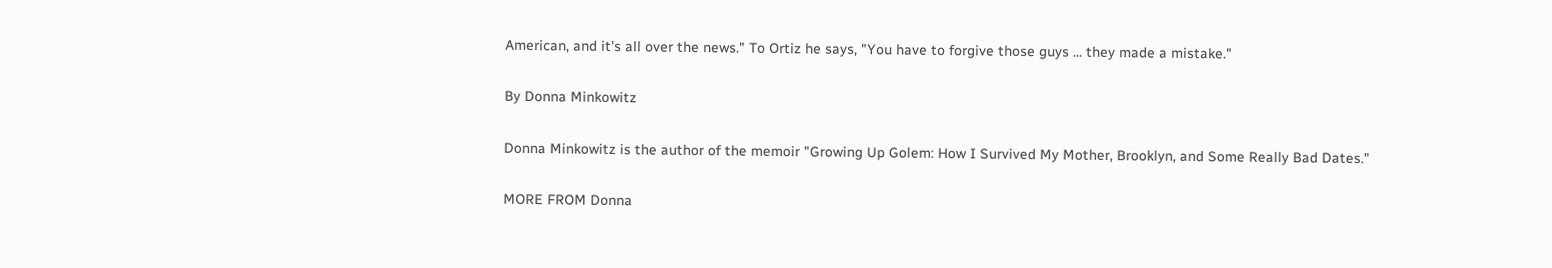American, and it's all over the news." To Ortiz he says, "You have to forgive those guys ... they made a mistake."

By Donna Minkowitz

Donna Minkowitz is the author of the memoir "Growing Up Golem: How I Survived My Mother, Brooklyn, and Some Really Bad Dates."

MORE FROM Donna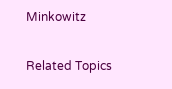Minkowitz

Related Topics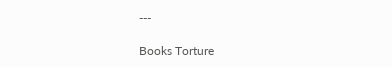---

Books Torture